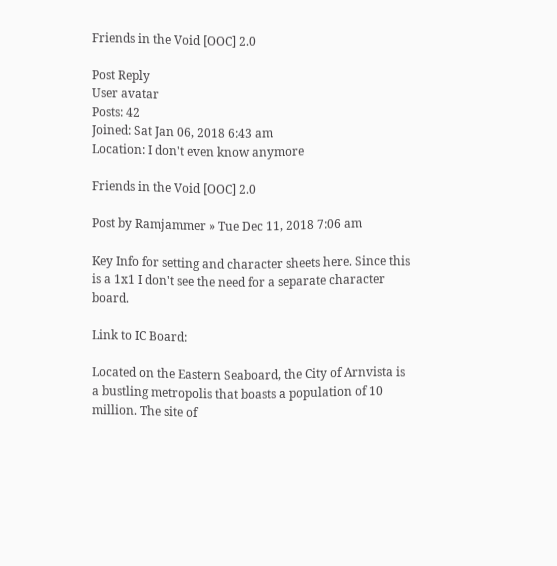Friends in the Void [OOC] 2.0

Post Reply
User avatar
Posts: 42
Joined: Sat Jan 06, 2018 6:43 am
Location: I don't even know anymore

Friends in the Void [OOC] 2.0

Post by Ramjammer » Tue Dec 11, 2018 7:06 am

Key Info for setting and character sheets here. Since this is a 1x1 I don't see the need for a separate character board.

Link to IC Board:

Located on the Eastern Seaboard, the City of Arnvista is a bustling metropolis that boasts a population of 10 million. The site of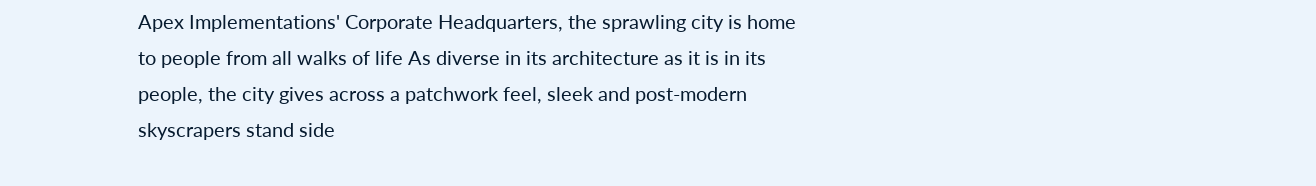Apex Implementations' Corporate Headquarters, the sprawling city is home to people from all walks of life As diverse in its architecture as it is in its people, the city gives across a patchwork feel, sleek and post-modern skyscrapers stand side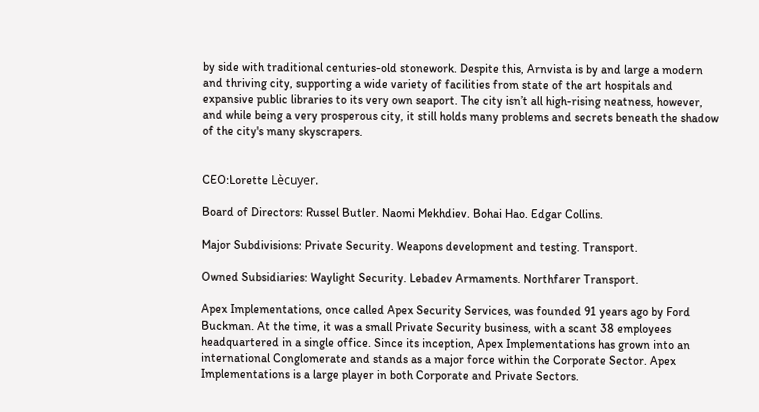by side with traditional centuries-old stonework. Despite this, Arnvista is by and large a modern and thriving city, supporting a wide variety of facilities from state of the art hospitals and expansive public libraries to its very own seaport. The city isn’t all high-rising neatness, however, and while being a very prosperous city, it still holds many problems and secrets beneath the shadow of the city's many skyscrapers.


CEO:Lorette Lècuyer.

Board of Directors: Russel Butler. Naomi Mekhdiev. Bohai Hao. Edgar Collins.

Major Subdivisions: Private Security. Weapons development and testing. Transport.

Owned Subsidiaries: Waylight Security. Lebadev Armaments. Northfarer Transport.

Apex Implementations, once called Apex Security Services, was founded 91 years ago by Ford Buckman. At the time, it was a small Private Security business, with a scant 38 employees headquartered in a single office. Since its inception, Apex Implementations has grown into an international Conglomerate and stands as a major force within the Corporate Sector. Apex Implementations is a large player in both Corporate and Private Sectors.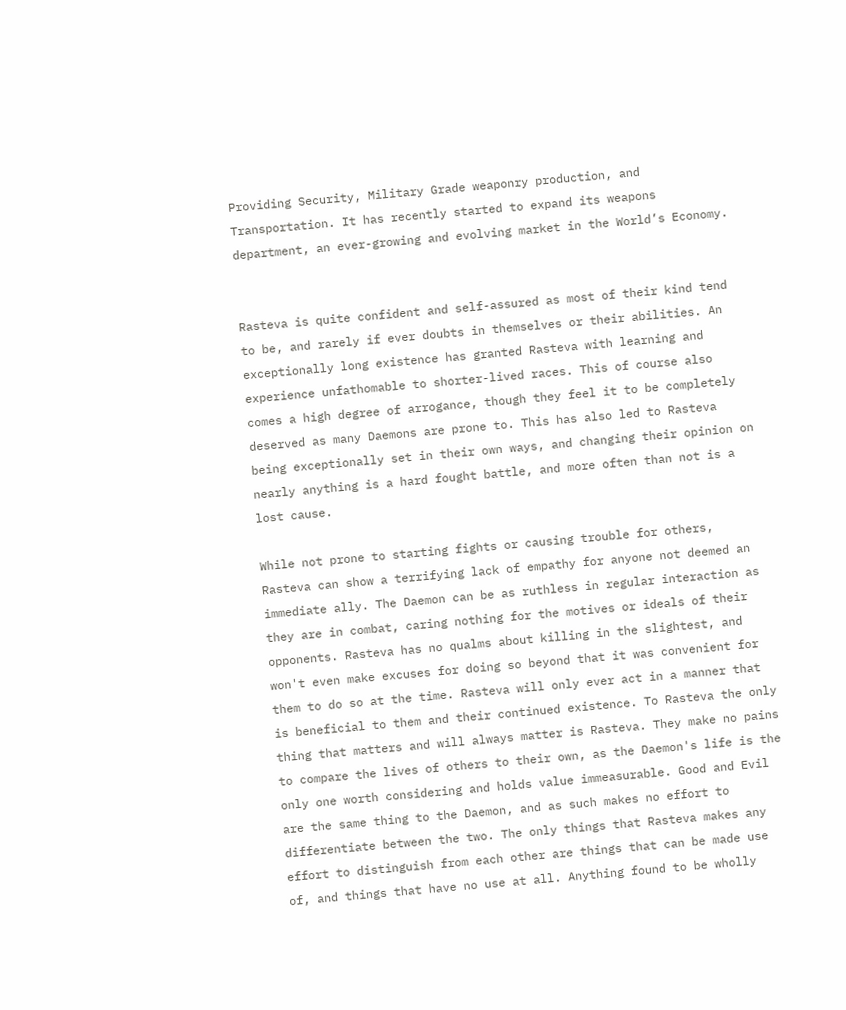Providing Security, Military Grade weaponry production, and Transportation. It has recently started to expand its weapons department, an ever-growing and evolving market in the World’s Economy.


Rasteva is quite confident and self-assured as most of their kind tend to be, and rarely if ever doubts in themselves or their abilities. An exceptionally long existence has granted Rasteva with learning and experience unfathomable to shorter-lived races. This of course also comes a high degree of arrogance, though they feel it to be completely deserved as many Daemons are prone to. This has also led to Rasteva being exceptionally set in their own ways, and changing their opinion on nearly anything is a hard fought battle, and more often than not is a lost cause.

While not prone to starting fights or causing trouble for others, Rasteva can show a terrifying lack of empathy for anyone not deemed an immediate ally. The Daemon can be as ruthless in regular interaction as they are in combat, caring nothing for the motives or ideals of their opponents. Rasteva has no qualms about killing in the slightest, and won't even make excuses for doing so beyond that it was convenient for them to do so at the time. Rasteva will only ever act in a manner that is beneficial to them and their continued existence. To Rasteva the only thing that matters and will always matter is Rasteva. They make no pains to compare the lives of others to their own, as the Daemon's life is the only one worth considering and holds value immeasurable. Good and Evil are the same thing to the Daemon, and as such makes no effort to differentiate between the two. The only things that Rasteva makes any effort to distinguish from each other are things that can be made use of, and things that have no use at all. Anything found to be wholly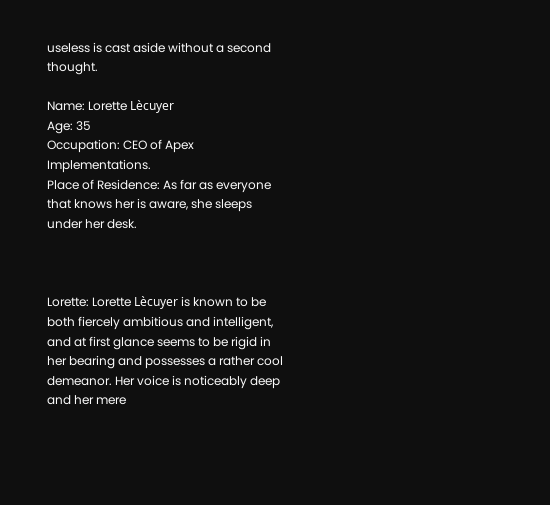useless is cast aside without a second thought.

Name: Lorette Lècuyer
Age: 35
Occupation: CEO of Apex Implementations.
Place of Residence: As far as everyone that knows her is aware, she sleeps under her desk.



Lorette: Lorette Lècuyer is known to be both fiercely ambitious and intelligent, and at first glance seems to be rigid in her bearing and possesses a rather cool demeanor. Her voice is noticeably deep and her mere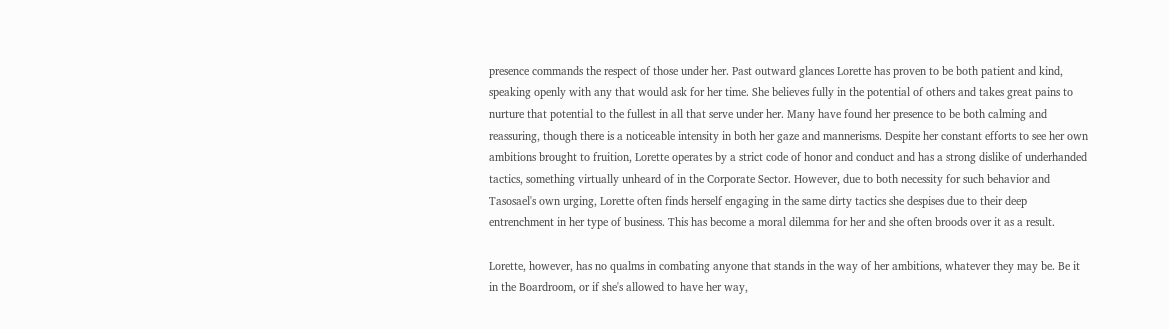presence commands the respect of those under her. Past outward glances Lorette has proven to be both patient and kind, speaking openly with any that would ask for her time. She believes fully in the potential of others and takes great pains to nurture that potential to the fullest in all that serve under her. Many have found her presence to be both calming and reassuring, though there is a noticeable intensity in both her gaze and mannerisms. Despite her constant efforts to see her own ambitions brought to fruition, Lorette operates by a strict code of honor and conduct and has a strong dislike of underhanded tactics, something virtually unheard of in the Corporate Sector. However, due to both necessity for such behavior and Tasosael's own urging, Lorette often finds herself engaging in the same dirty tactics she despises due to their deep entrenchment in her type of business. This has become a moral dilemma for her and she often broods over it as a result.

Lorette, however, has no qualms in combating anyone that stands in the way of her ambitions, whatever they may be. Be it in the Boardroom, or if she's allowed to have her way,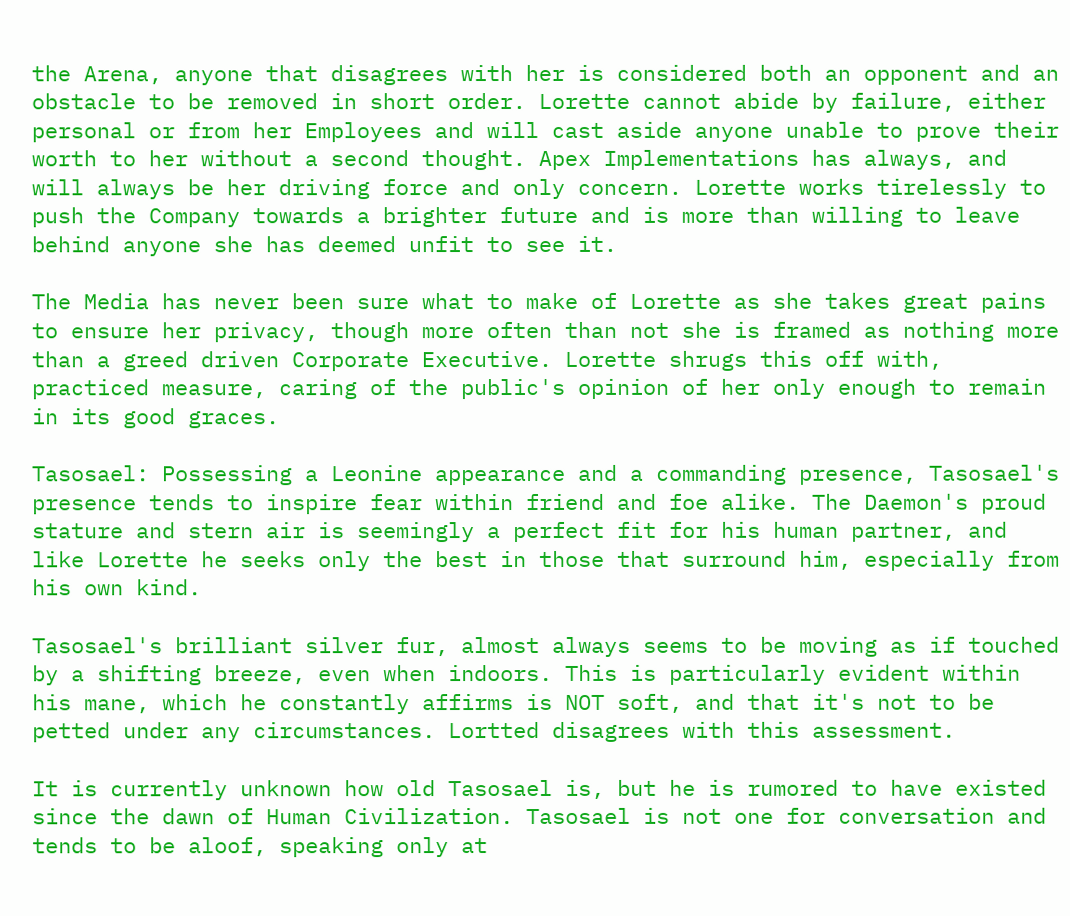the Arena, anyone that disagrees with her is considered both an opponent and an obstacle to be removed in short order. Lorette cannot abide by failure, either personal or from her Employees and will cast aside anyone unable to prove their worth to her without a second thought. Apex Implementations has always, and will always be her driving force and only concern. Lorette works tirelessly to push the Company towards a brighter future and is more than willing to leave behind anyone she has deemed unfit to see it.

The Media has never been sure what to make of Lorette as she takes great pains to ensure her privacy, though more often than not she is framed as nothing more than a greed driven Corporate Executive. Lorette shrugs this off with, practiced measure, caring of the public's opinion of her only enough to remain in its good graces.

Tasosael: Possessing a Leonine appearance and a commanding presence, Tasosael's presence tends to inspire fear within friend and foe alike. The Daemon's proud stature and stern air is seemingly a perfect fit for his human partner, and like Lorette he seeks only the best in those that surround him, especially from his own kind.

Tasosael's brilliant silver fur, almost always seems to be moving as if touched by a shifting breeze, even when indoors. This is particularly evident within his mane, which he constantly affirms is NOT soft, and that it's not to be petted under any circumstances. Lortted disagrees with this assessment.

It is currently unknown how old Tasosael is, but he is rumored to have existed since the dawn of Human Civilization. Tasosael is not one for conversation and tends to be aloof, speaking only at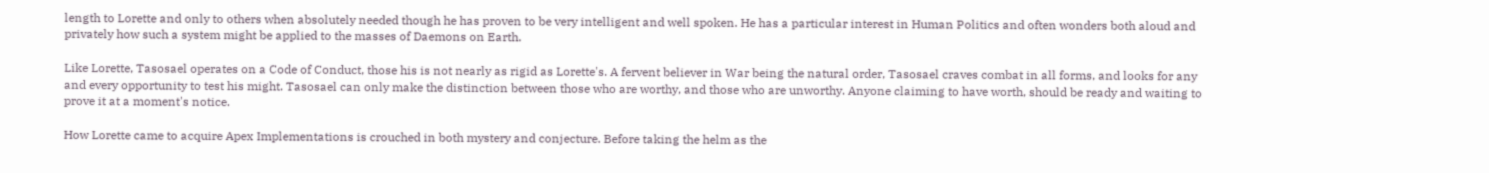length to Lorette and only to others when absolutely needed though he has proven to be very intelligent and well spoken. He has a particular interest in Human Politics and often wonders both aloud and privately how such a system might be applied to the masses of Daemons on Earth.

Like Lorette, Tasosael operates on a Code of Conduct, those his is not nearly as rigid as Lorette's. A fervent believer in War being the natural order, Tasosael craves combat in all forms, and looks for any and every opportunity to test his might. Tasosael can only make the distinction between those who are worthy, and those who are unworthy. Anyone claiming to have worth, should be ready and waiting to prove it at a moment's notice.

How Lorette came to acquire Apex Implementations is crouched in both mystery and conjecture. Before taking the helm as the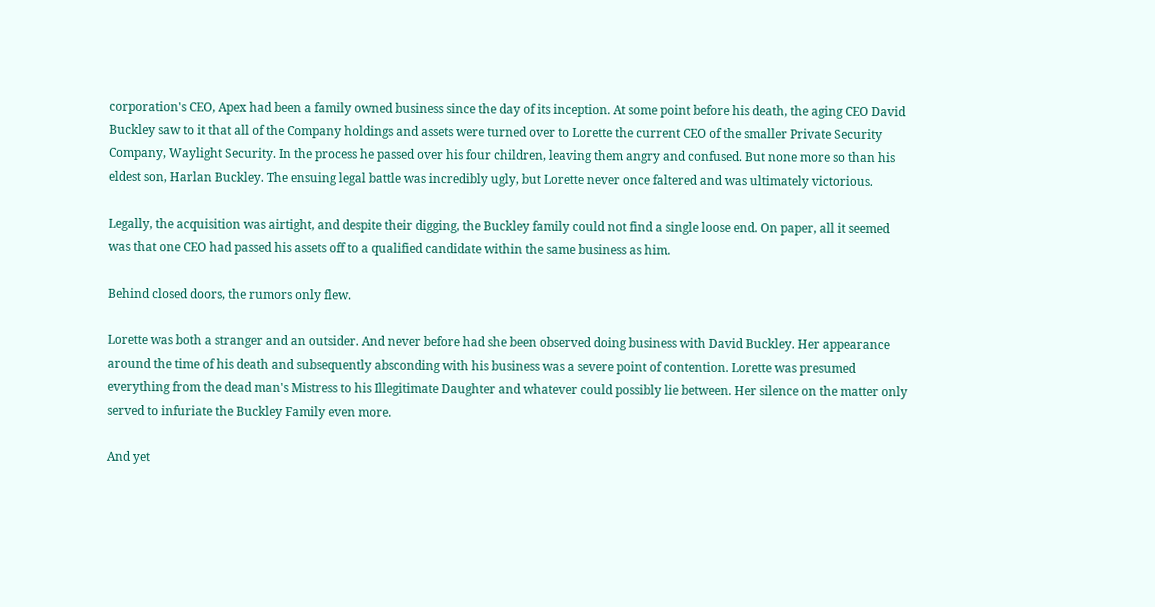corporation's CEO, Apex had been a family owned business since the day of its inception. At some point before his death, the aging CEO David Buckley saw to it that all of the Company holdings and assets were turned over to Lorette the current CEO of the smaller Private Security Company, Waylight Security. In the process he passed over his four children, leaving them angry and confused. But none more so than his eldest son, Harlan Buckley. The ensuing legal battle was incredibly ugly, but Lorette never once faltered and was ultimately victorious.

Legally, the acquisition was airtight, and despite their digging, the Buckley family could not find a single loose end. On paper, all it seemed was that one CEO had passed his assets off to a qualified candidate within the same business as him.

Behind closed doors, the rumors only flew.

Lorette was both a stranger and an outsider. And never before had she been observed doing business with David Buckley. Her appearance around the time of his death and subsequently absconding with his business was a severe point of contention. Lorette was presumed everything from the dead man's Mistress to his Illegitimate Daughter and whatever could possibly lie between. Her silence on the matter only served to infuriate the Buckley Family even more.

And yet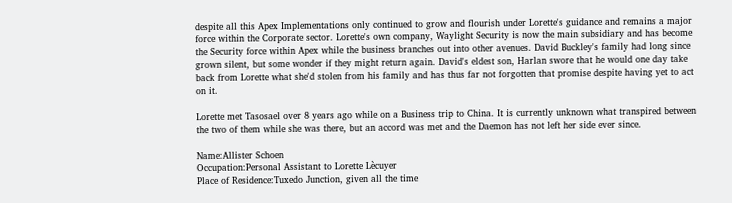despite all this Apex Implementations only continued to grow and flourish under Lorette's guidance and remains a major force within the Corporate sector. Lorette's own company, Waylight Security is now the main subsidiary and has become the Security force within Apex while the business branches out into other avenues. David Buckley's family had long since grown silent, but some wonder if they might return again. David's eldest son, Harlan swore that he would one day take back from Lorette what she'd stolen from his family and has thus far not forgotten that promise despite having yet to act on it.

Lorette met Tasosael over 8 years ago while on a Business trip to China. It is currently unknown what transpired between the two of them while she was there, but an accord was met and the Daemon has not left her side ever since.

Name:Allister Schoen
Occupation:Personal Assistant to Lorette Lècuyer
Place of Residence:Tuxedo Junction, given all the time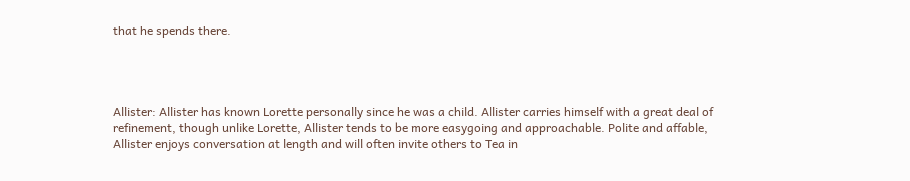that he spends there.




Allister: Allister has known Lorette personally since he was a child. Allister carries himself with a great deal of refinement, though unlike Lorette, Allister tends to be more easygoing and approachable. Polite and affable, Allister enjoys conversation at length and will often invite others to Tea in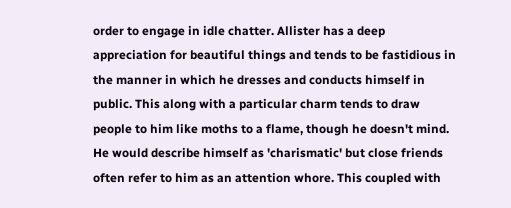order to engage in idle chatter. Allister has a deep appreciation for beautiful things and tends to be fastidious in the manner in which he dresses and conducts himself in public. This along with a particular charm tends to draw people to him like moths to a flame, though he doesn't mind. He would describe himself as 'charismatic' but close friends often refer to him as an attention whore. This coupled with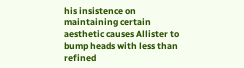his insistence on maintaining certain aesthetic causes Allister to bump heads with less than refined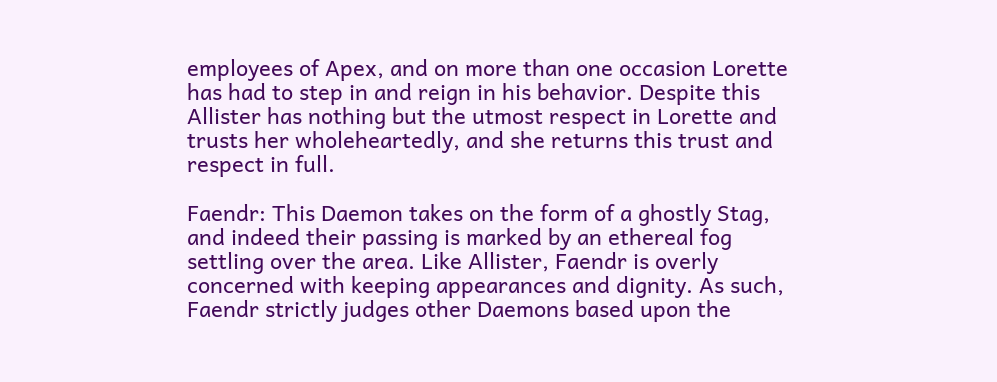employees of Apex, and on more than one occasion Lorette has had to step in and reign in his behavior. Despite this Allister has nothing but the utmost respect in Lorette and trusts her wholeheartedly, and she returns this trust and respect in full.

Faendr: This Daemon takes on the form of a ghostly Stag, and indeed their passing is marked by an ethereal fog settling over the area. Like Allister, Faendr is overly concerned with keeping appearances and dignity. As such, Faendr strictly judges other Daemons based upon the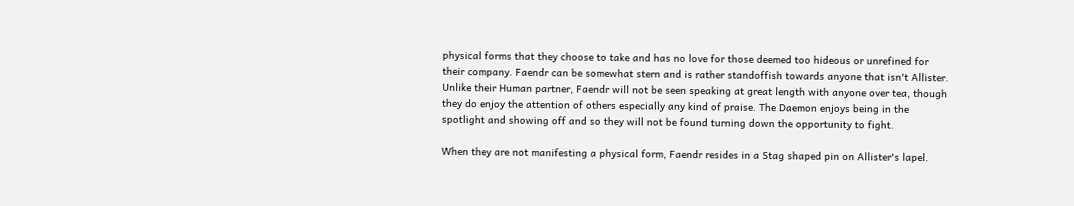physical forms that they choose to take and has no love for those deemed too hideous or unrefined for their company. Faendr can be somewhat stern and is rather standoffish towards anyone that isn't Allister. Unlike their Human partner, Faendr will not be seen speaking at great length with anyone over tea, though they do enjoy the attention of others especially any kind of praise. The Daemon enjoys being in the spotlight and showing off and so they will not be found turning down the opportunity to fight.

When they are not manifesting a physical form, Faendr resides in a Stag shaped pin on Allister's lapel.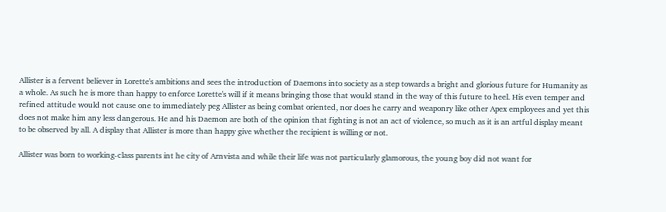Allister is a fervent believer in Lorette's ambitions and sees the introduction of Daemons into society as a step towards a bright and glorious future for Humanity as a whole. As such he is more than happy to enforce Lorette's will if it means bringing those that would stand in the way of this future to heel. His even temper and refined attitude would not cause one to immediately peg Allister as being combat oriented, nor does he carry and weaponry like other Apex employees and yet this does not make him any less dangerous. He and his Daemon are both of the opinion that fighting is not an act of violence, so much as it is an artful display meant to be observed by all. A display that Allister is more than happy give whether the recipient is willing or not.

Allister was born to working-class parents int he city of Arnvista and while their life was not particularly glamorous, the young boy did not want for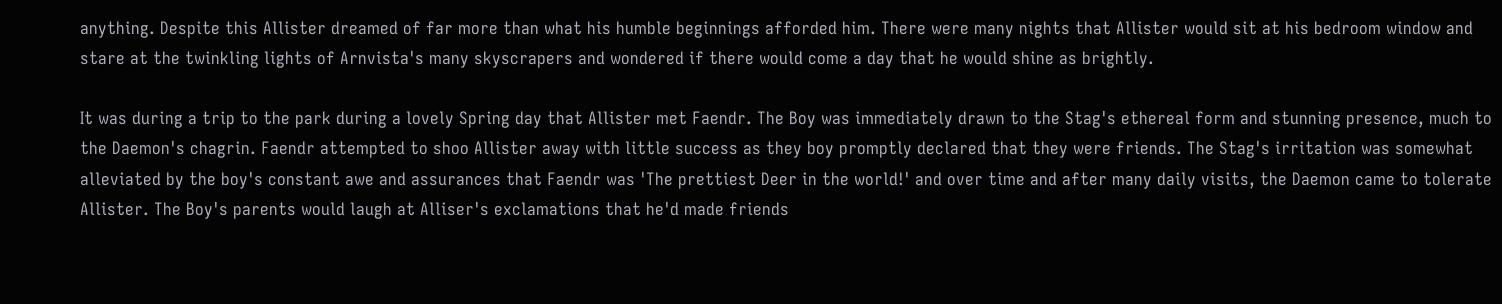anything. Despite this Allister dreamed of far more than what his humble beginnings afforded him. There were many nights that Allister would sit at his bedroom window and stare at the twinkling lights of Arnvista's many skyscrapers and wondered if there would come a day that he would shine as brightly.

It was during a trip to the park during a lovely Spring day that Allister met Faendr. The Boy was immediately drawn to the Stag's ethereal form and stunning presence, much to the Daemon's chagrin. Faendr attempted to shoo Allister away with little success as they boy promptly declared that they were friends. The Stag's irritation was somewhat alleviated by the boy's constant awe and assurances that Faendr was 'The prettiest Deer in the world!' and over time and after many daily visits, the Daemon came to tolerate Allister. The Boy's parents would laugh at Alliser's exclamations that he'd made friends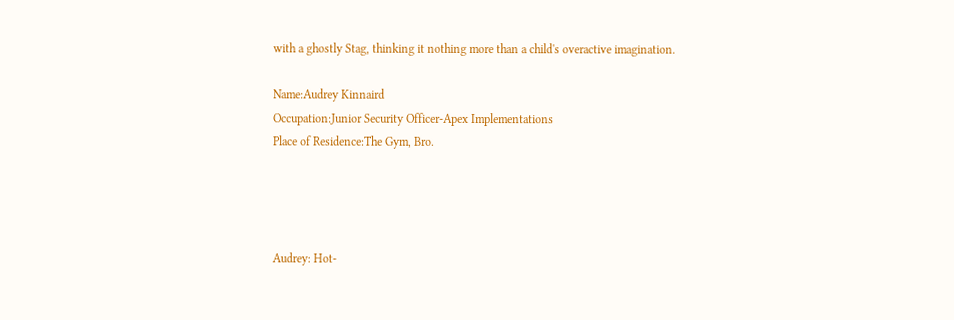with a ghostly Stag, thinking it nothing more than a child's overactive imagination.

Name:Audrey Kinnaird
Occupation:Junior Security Officer-Apex Implementations
Place of Residence:The Gym, Bro.




Audrey: Hot-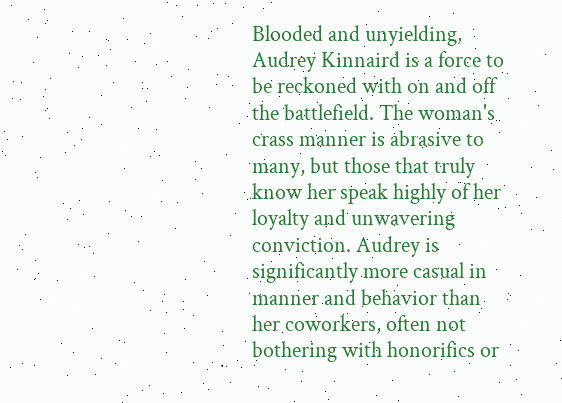Blooded and unyielding, Audrey Kinnaird is a force to be reckoned with on and off the battlefield. The woman's crass manner is abrasive to many, but those that truly know her speak highly of her loyalty and unwavering conviction. Audrey is significantly more casual in manner and behavior than her coworkers, often not bothering with honorifics or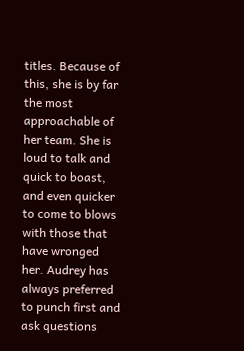titles. Because of this, she is by far the most approachable of her team. She is loud to talk and quick to boast, and even quicker to come to blows with those that have wronged her. Audrey has always preferred to punch first and ask questions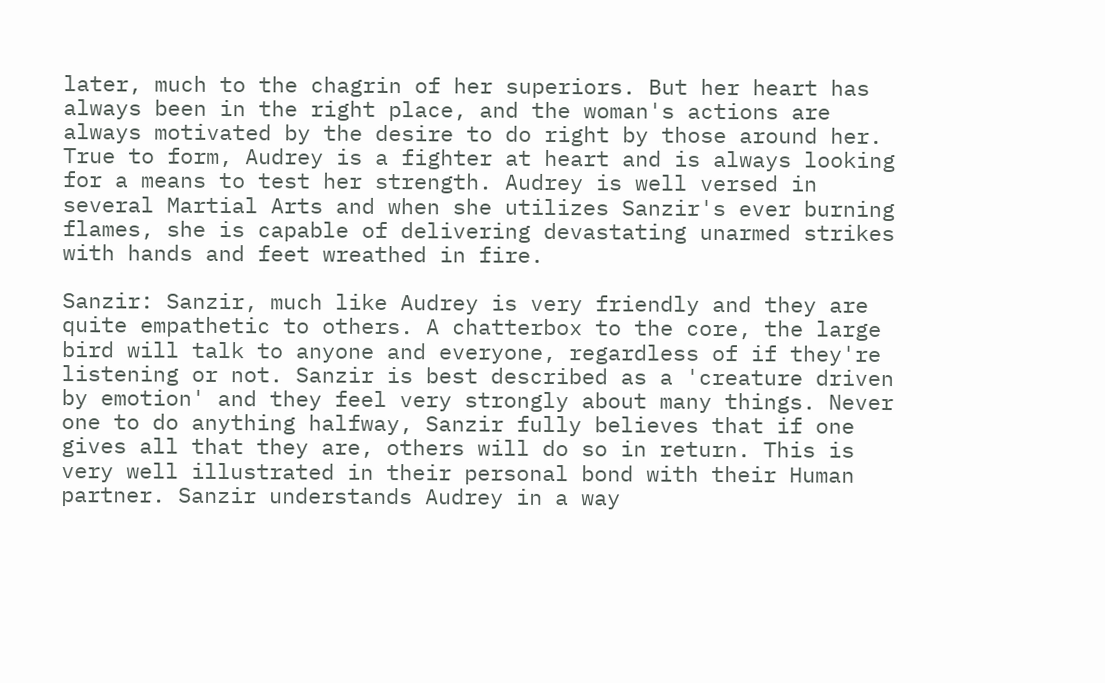later, much to the chagrin of her superiors. But her heart has always been in the right place, and the woman's actions are always motivated by the desire to do right by those around her.
True to form, Audrey is a fighter at heart and is always looking for a means to test her strength. Audrey is well versed in several Martial Arts and when she utilizes Sanzir's ever burning flames, she is capable of delivering devastating unarmed strikes with hands and feet wreathed in fire.

Sanzir: Sanzir, much like Audrey is very friendly and they are quite empathetic to others. A chatterbox to the core, the large bird will talk to anyone and everyone, regardless of if they're listening or not. Sanzir is best described as a 'creature driven by emotion' and they feel very strongly about many things. Never one to do anything halfway, Sanzir fully believes that if one gives all that they are, others will do so in return. This is very well illustrated in their personal bond with their Human partner. Sanzir understands Audrey in a way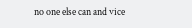no one else can and vice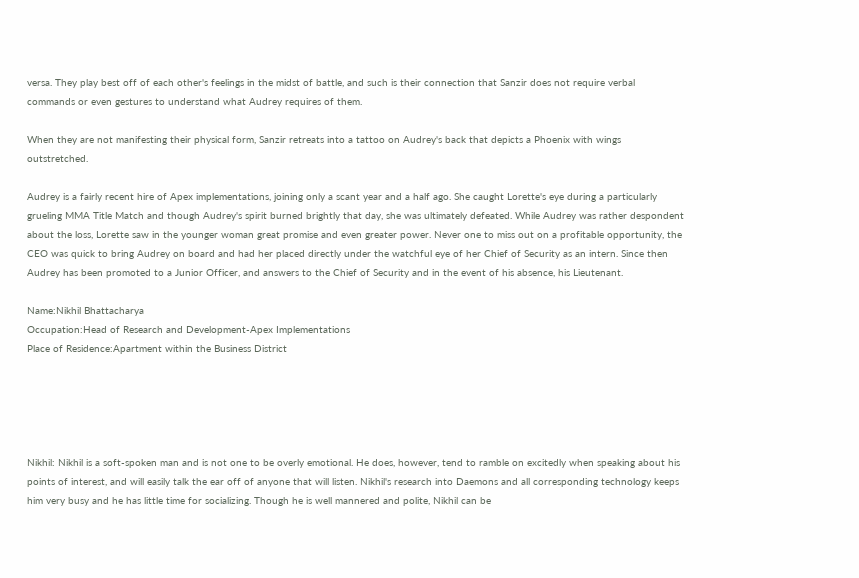versa. They play best off of each other's feelings in the midst of battle, and such is their connection that Sanzir does not require verbal commands or even gestures to understand what Audrey requires of them.

When they are not manifesting their physical form, Sanzir retreats into a tattoo on Audrey's back that depicts a Phoenix with wings outstretched.

Audrey is a fairly recent hire of Apex implementations, joining only a scant year and a half ago. She caught Lorette's eye during a particularly grueling MMA Title Match and though Audrey's spirit burned brightly that day, she was ultimately defeated. While Audrey was rather despondent about the loss, Lorette saw in the younger woman great promise and even greater power. Never one to miss out on a profitable opportunity, the CEO was quick to bring Audrey on board and had her placed directly under the watchful eye of her Chief of Security as an intern. Since then Audrey has been promoted to a Junior Officer, and answers to the Chief of Security and in the event of his absence, his Lieutenant.

Name:Nikhil Bhattacharya
Occupation:Head of Research and Development-Apex Implementations
Place of Residence:Apartment within the Business District





Nikhil: Nikhil is a soft-spoken man and is not one to be overly emotional. He does, however, tend to ramble on excitedly when speaking about his points of interest, and will easily talk the ear off of anyone that will listen. Nikhil's research into Daemons and all corresponding technology keeps him very busy and he has little time for socializing. Though he is well mannered and polite, Nikhil can be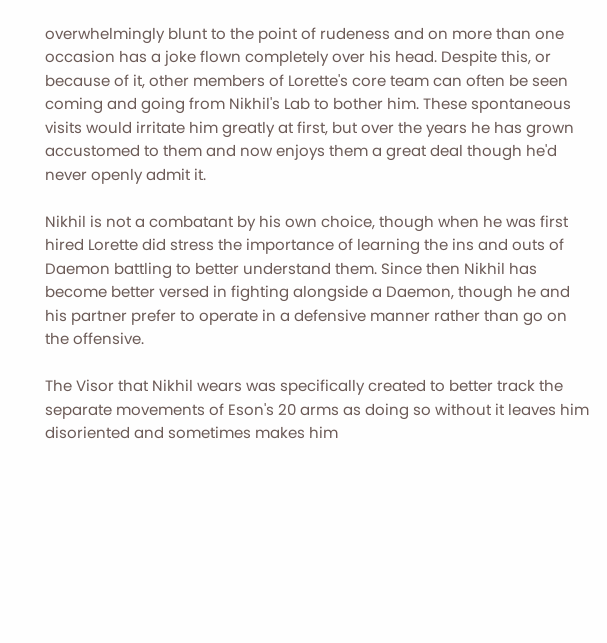overwhelmingly blunt to the point of rudeness and on more than one occasion has a joke flown completely over his head. Despite this, or because of it, other members of Lorette's core team can often be seen coming and going from Nikhil's Lab to bother him. These spontaneous visits would irritate him greatly at first, but over the years he has grown accustomed to them and now enjoys them a great deal though he'd never openly admit it.

Nikhil is not a combatant by his own choice, though when he was first hired Lorette did stress the importance of learning the ins and outs of Daemon battling to better understand them. Since then Nikhil has become better versed in fighting alongside a Daemon, though he and his partner prefer to operate in a defensive manner rather than go on the offensive.

The Visor that Nikhil wears was specifically created to better track the separate movements of Eson's 20 arms as doing so without it leaves him disoriented and sometimes makes him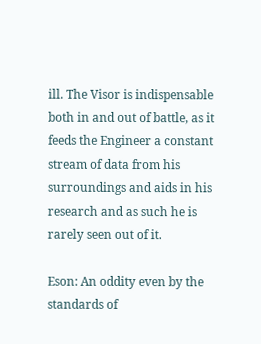ill. The Visor is indispensable both in and out of battle, as it feeds the Engineer a constant stream of data from his surroundings and aids in his research and as such he is rarely seen out of it.

Eson: An oddity even by the standards of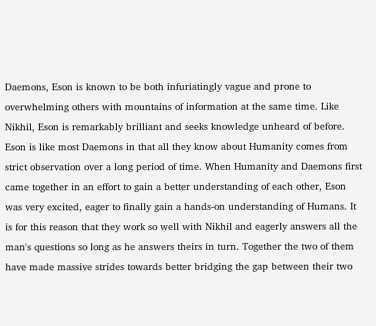Daemons, Eson is known to be both infuriatingly vague and prone to overwhelming others with mountains of information at the same time. Like Nikhil, Eson is remarkably brilliant and seeks knowledge unheard of before. Eson is like most Daemons in that all they know about Humanity comes from strict observation over a long period of time. When Humanity and Daemons first came together in an effort to gain a better understanding of each other, Eson was very excited, eager to finally gain a hands-on understanding of Humans. It is for this reason that they work so well with Nikhil and eagerly answers all the man's questions so long as he answers theirs in turn. Together the two of them have made massive strides towards better bridging the gap between their two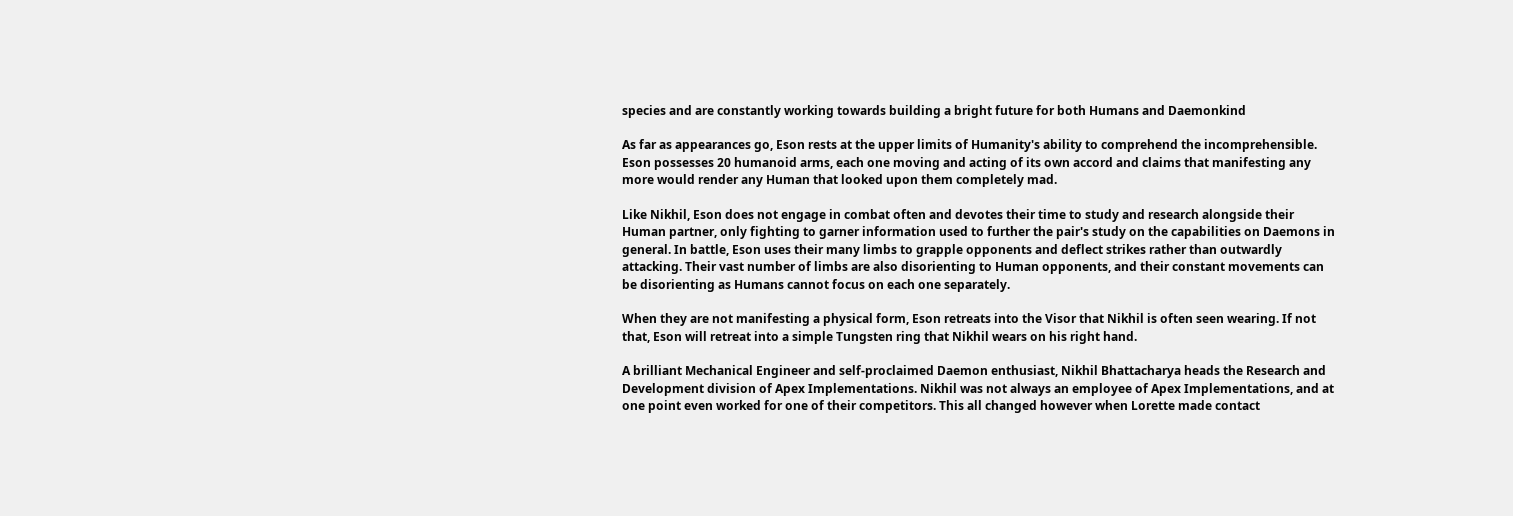species and are constantly working towards building a bright future for both Humans and Daemonkind

As far as appearances go, Eson rests at the upper limits of Humanity's ability to comprehend the incomprehensible. Eson possesses 20 humanoid arms, each one moving and acting of its own accord and claims that manifesting any more would render any Human that looked upon them completely mad.

Like Nikhil, Eson does not engage in combat often and devotes their time to study and research alongside their Human partner, only fighting to garner information used to further the pair's study on the capabilities on Daemons in general. In battle, Eson uses their many limbs to grapple opponents and deflect strikes rather than outwardly attacking. Their vast number of limbs are also disorienting to Human opponents, and their constant movements can be disorienting as Humans cannot focus on each one separately.

When they are not manifesting a physical form, Eson retreats into the Visor that Nikhil is often seen wearing. If not that, Eson will retreat into a simple Tungsten ring that Nikhil wears on his right hand.

A brilliant Mechanical Engineer and self-proclaimed Daemon enthusiast, Nikhil Bhattacharya heads the Research and Development division of Apex Implementations. Nikhil was not always an employee of Apex Implementations, and at one point even worked for one of their competitors. This all changed however when Lorette made contact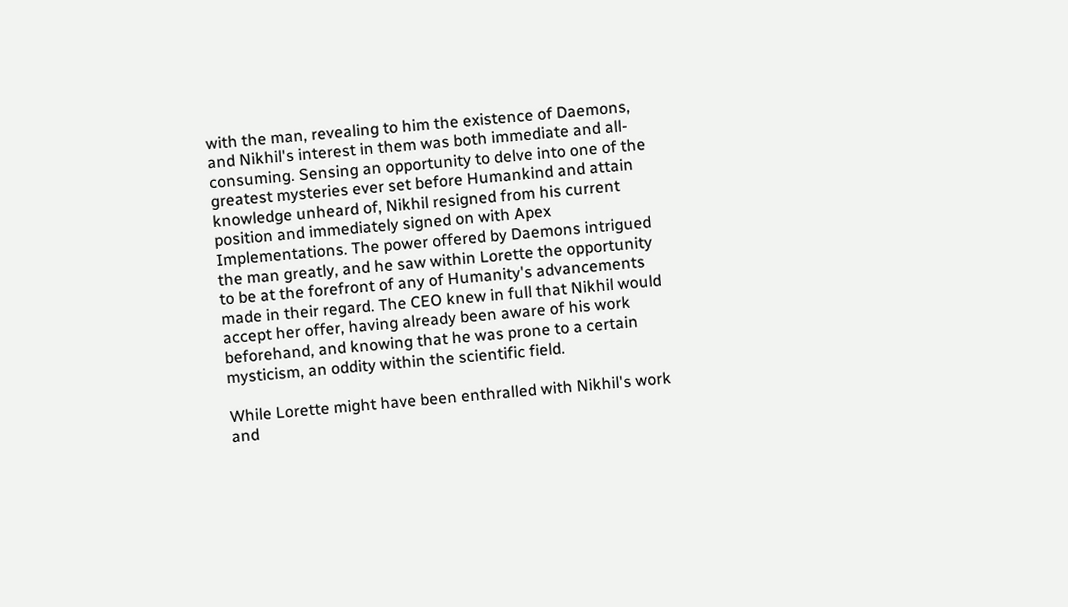with the man, revealing to him the existence of Daemons, and Nikhil's interest in them was both immediate and all-consuming. Sensing an opportunity to delve into one of the greatest mysteries ever set before Humankind and attain knowledge unheard of, Nikhil resigned from his current position and immediately signed on with Apex Implementations. The power offered by Daemons intrigued the man greatly, and he saw within Lorette the opportunity to be at the forefront of any of Humanity's advancements made in their regard. The CEO knew in full that Nikhil would accept her offer, having already been aware of his work beforehand, and knowing that he was prone to a certain mysticism, an oddity within the scientific field.

While Lorette might have been enthralled with Nikhil's work and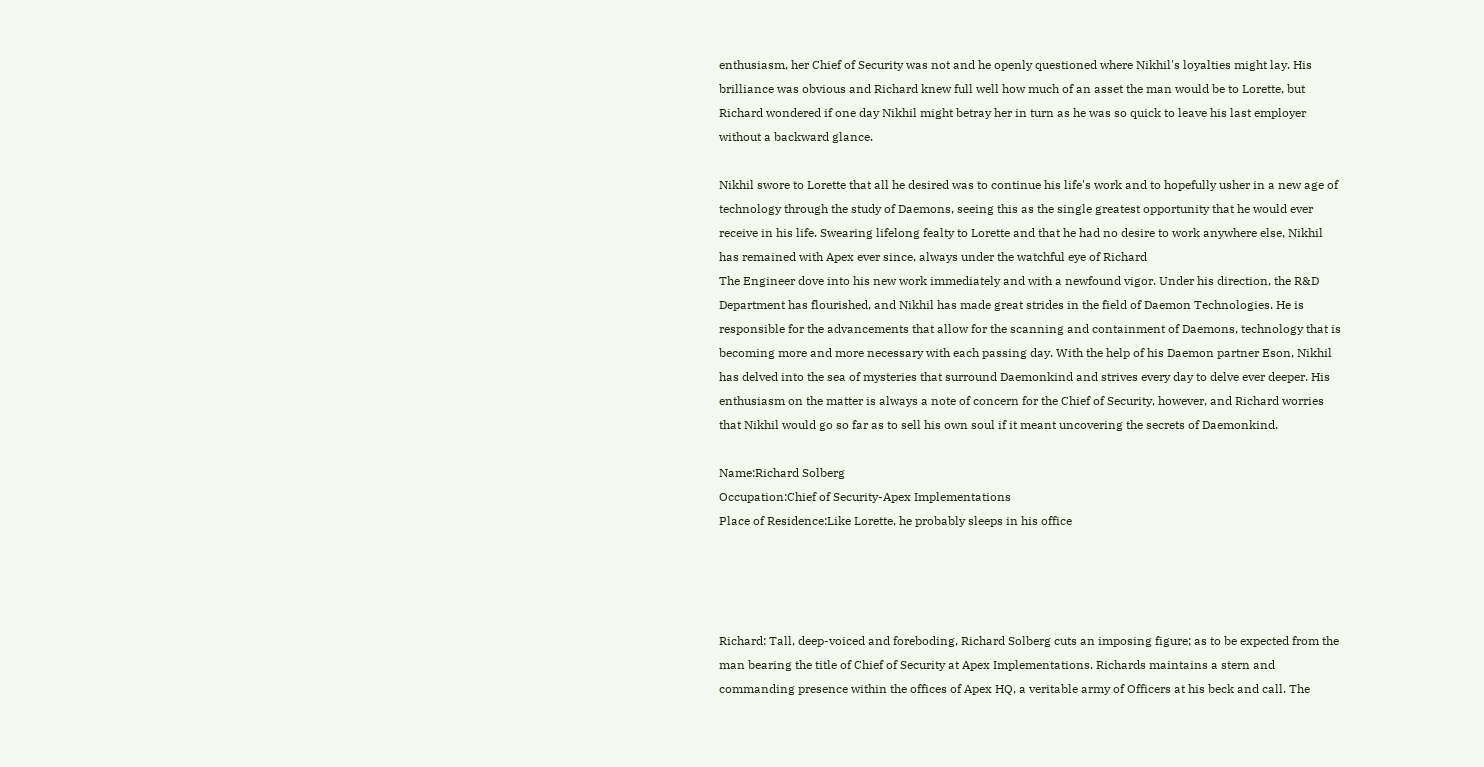enthusiasm, her Chief of Security was not and he openly questioned where Nikhil's loyalties might lay. His brilliance was obvious and Richard knew full well how much of an asset the man would be to Lorette, but Richard wondered if one day Nikhil might betray her in turn as he was so quick to leave his last employer without a backward glance.

Nikhil swore to Lorette that all he desired was to continue his life's work and to hopefully usher in a new age of technology through the study of Daemons, seeing this as the single greatest opportunity that he would ever receive in his life. Swearing lifelong fealty to Lorette and that he had no desire to work anywhere else, Nikhil has remained with Apex ever since, always under the watchful eye of Richard
The Engineer dove into his new work immediately and with a newfound vigor. Under his direction, the R&D Department has flourished, and Nikhil has made great strides in the field of Daemon Technologies. He is responsible for the advancements that allow for the scanning and containment of Daemons, technology that is becoming more and more necessary with each passing day. With the help of his Daemon partner Eson, Nikhil has delved into the sea of mysteries that surround Daemonkind and strives every day to delve ever deeper. His enthusiasm on the matter is always a note of concern for the Chief of Security, however, and Richard worries that Nikhil would go so far as to sell his own soul if it meant uncovering the secrets of Daemonkind.

Name:Richard Solberg
Occupation:Chief of Security-Apex Implementations
Place of Residence:Like Lorette, he probably sleeps in his office




Richard: Tall, deep-voiced and foreboding, Richard Solberg cuts an imposing figure; as to be expected from the man bearing the title of Chief of Security at Apex Implementations. Richards maintains a stern and commanding presence within the offices of Apex HQ, a veritable army of Officers at his beck and call. The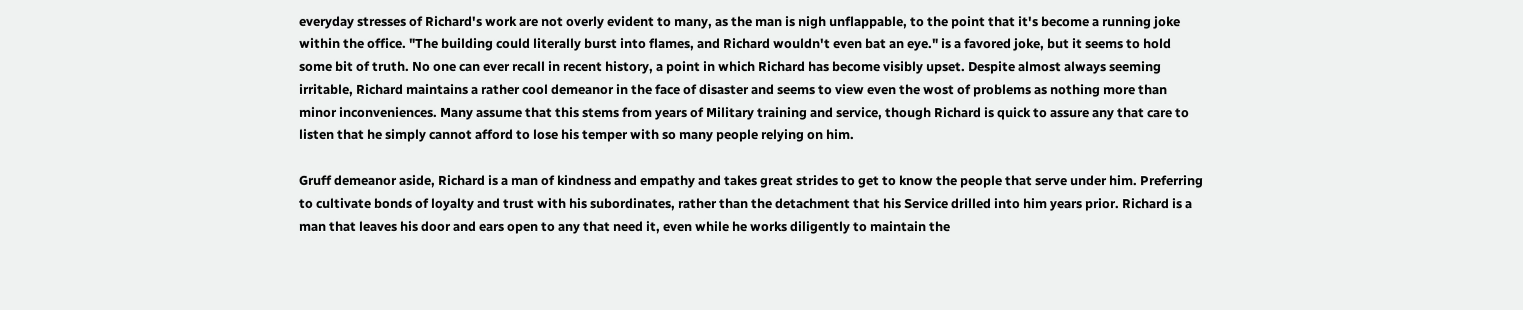everyday stresses of Richard's work are not overly evident to many, as the man is nigh unflappable, to the point that it's become a running joke within the office. "The building could literally burst into flames, and Richard wouldn't even bat an eye." is a favored joke, but it seems to hold some bit of truth. No one can ever recall in recent history, a point in which Richard has become visibly upset. Despite almost always seeming irritable, Richard maintains a rather cool demeanor in the face of disaster and seems to view even the wost of problems as nothing more than minor inconveniences. Many assume that this stems from years of Military training and service, though Richard is quick to assure any that care to listen that he simply cannot afford to lose his temper with so many people relying on him.

Gruff demeanor aside, Richard is a man of kindness and empathy and takes great strides to get to know the people that serve under him. Preferring to cultivate bonds of loyalty and trust with his subordinates, rather than the detachment that his Service drilled into him years prior. Richard is a man that leaves his door and ears open to any that need it, even while he works diligently to maintain the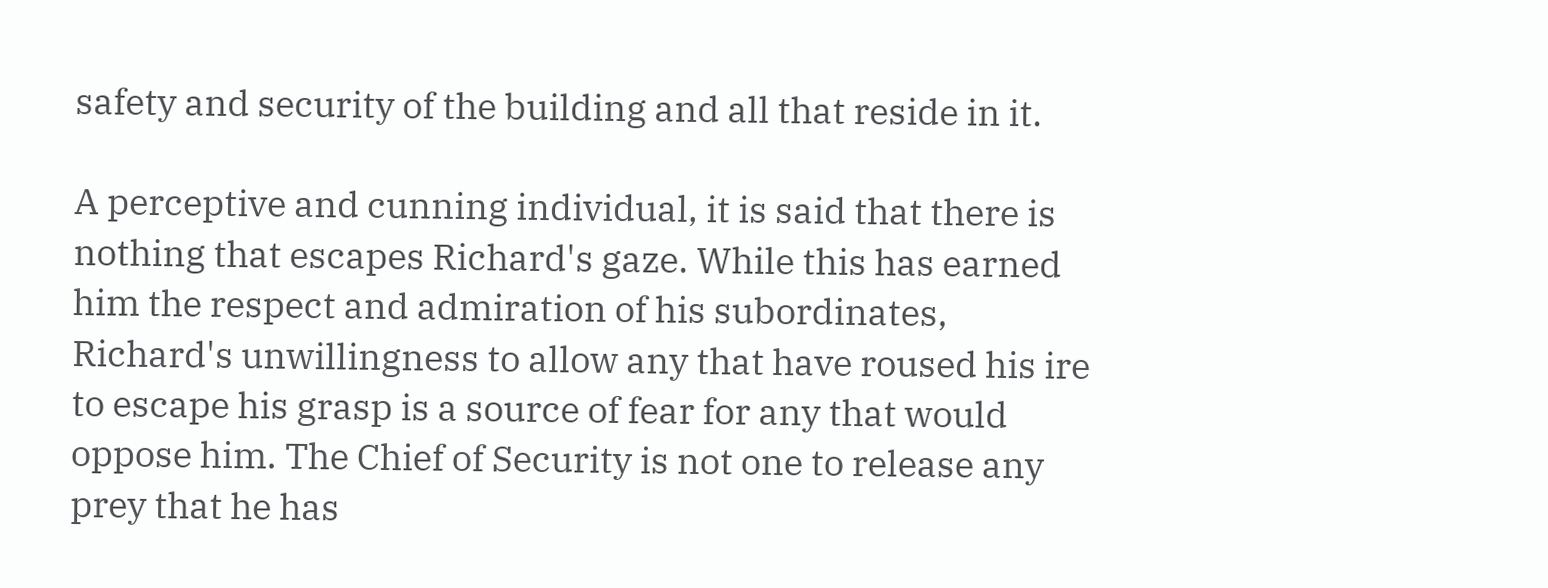safety and security of the building and all that reside in it.

A perceptive and cunning individual, it is said that there is nothing that escapes Richard's gaze. While this has earned him the respect and admiration of his subordinates, Richard's unwillingness to allow any that have roused his ire to escape his grasp is a source of fear for any that would oppose him. The Chief of Security is not one to release any prey that he has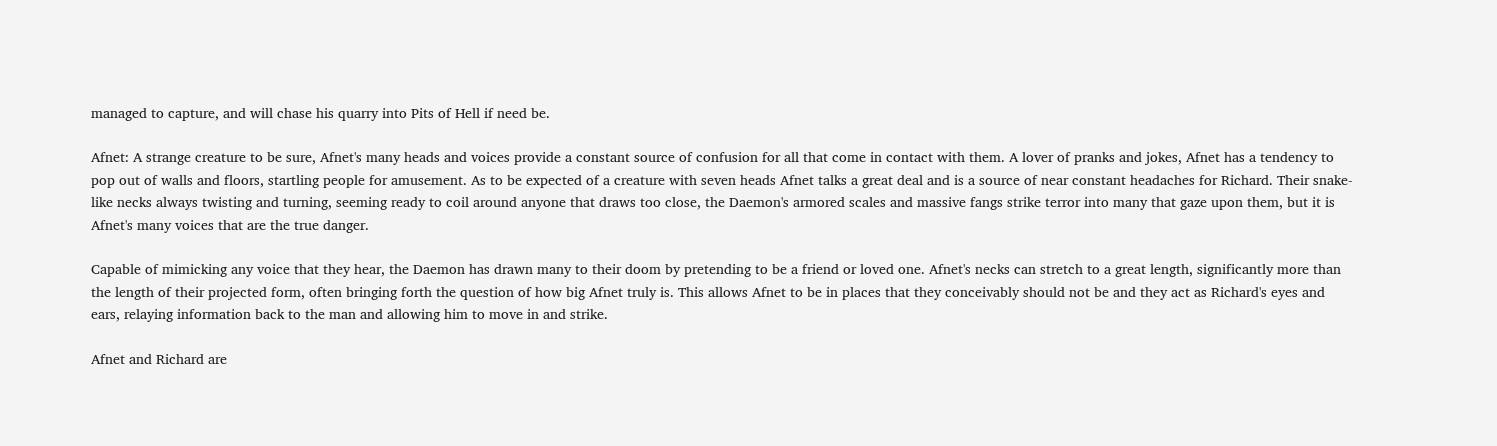managed to capture, and will chase his quarry into Pits of Hell if need be.

Afnet: A strange creature to be sure, Afnet's many heads and voices provide a constant source of confusion for all that come in contact with them. A lover of pranks and jokes, Afnet has a tendency to pop out of walls and floors, startling people for amusement. As to be expected of a creature with seven heads Afnet talks a great deal and is a source of near constant headaches for Richard. Their snake-like necks always twisting and turning, seeming ready to coil around anyone that draws too close, the Daemon's armored scales and massive fangs strike terror into many that gaze upon them, but it is Afnet's many voices that are the true danger.

Capable of mimicking any voice that they hear, the Daemon has drawn many to their doom by pretending to be a friend or loved one. Afnet's necks can stretch to a great length, significantly more than the length of their projected form, often bringing forth the question of how big Afnet truly is. This allows Afnet to be in places that they conceivably should not be and they act as Richard's eyes and ears, relaying information back to the man and allowing him to move in and strike.

Afnet and Richard are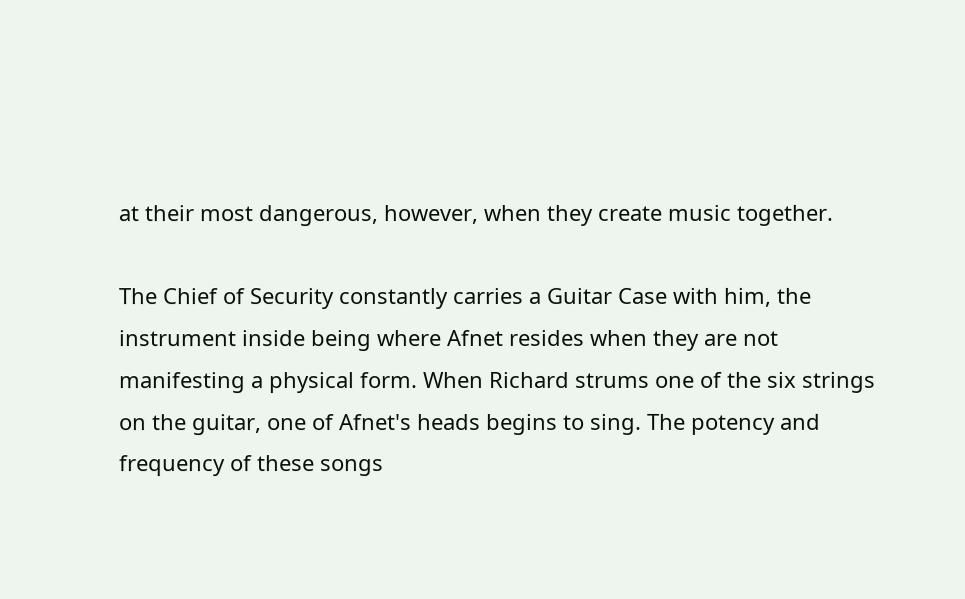at their most dangerous, however, when they create music together.

The Chief of Security constantly carries a Guitar Case with him, the instrument inside being where Afnet resides when they are not manifesting a physical form. When Richard strums one of the six strings on the guitar, one of Afnet's heads begins to sing. The potency and frequency of these songs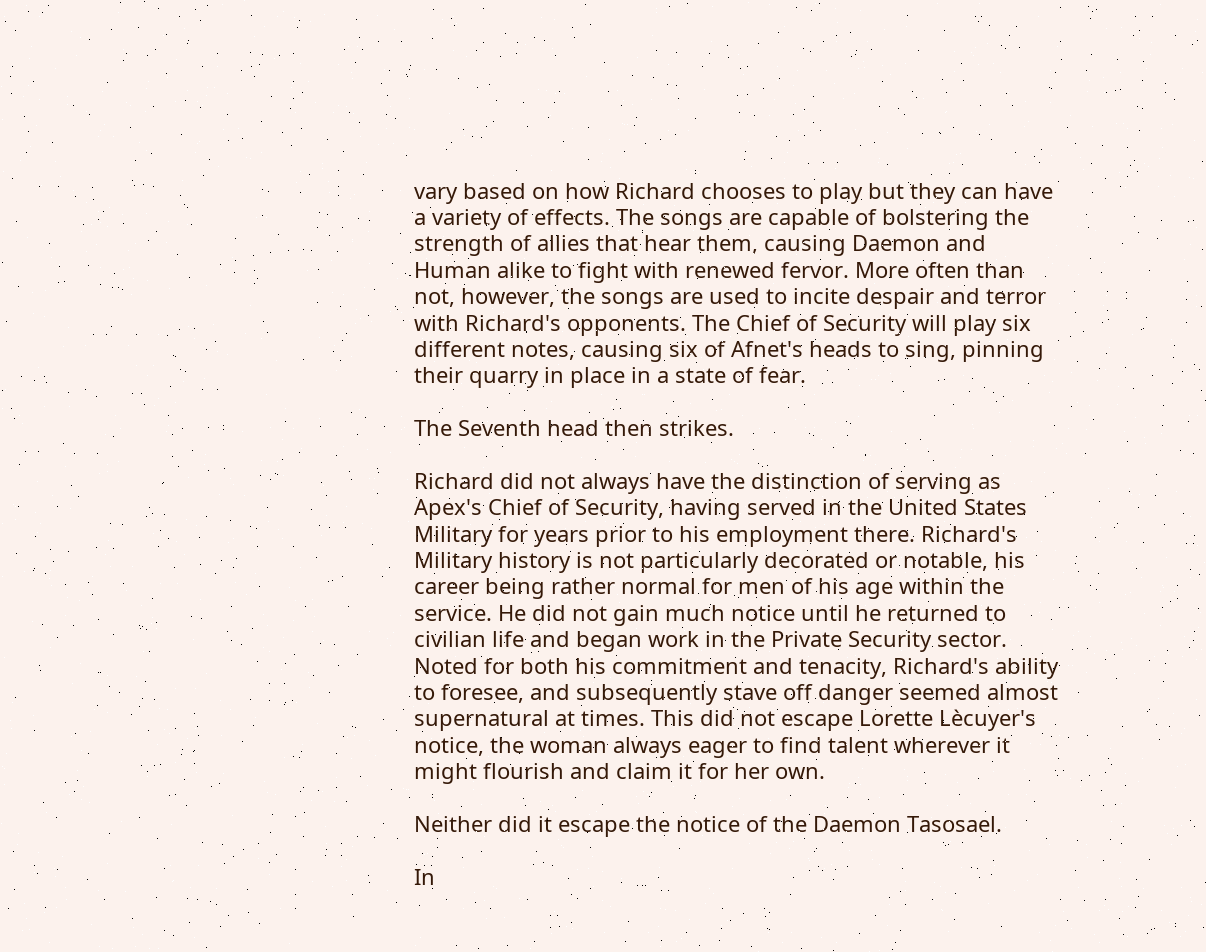vary based on how Richard chooses to play but they can have a variety of effects. The songs are capable of bolstering the strength of allies that hear them, causing Daemon and Human alike to fight with renewed fervor. More often than not, however, the songs are used to incite despair and terror with Richard's opponents. The Chief of Security will play six different notes, causing six of Afnet's heads to sing, pinning their quarry in place in a state of fear.

The Seventh head then strikes.

Richard did not always have the distinction of serving as Apex's Chief of Security, having served in the United States Military for years prior to his employment there. Richard's Military history is not particularly decorated or notable, his career being rather normal for men of his age within the service. He did not gain much notice until he returned to civilian life and began work in the Private Security sector. Noted for both his commitment and tenacity, Richard's ability to foresee, and subsequently stave off danger seemed almost supernatural at times. This did not escape Lorette Lècuyer's notice, the woman always eager to find talent wherever it might flourish and claim it for her own.

Neither did it escape the notice of the Daemon Tasosael.

In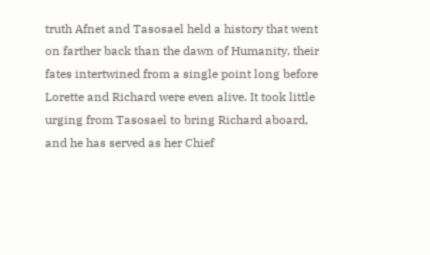truth Afnet and Tasosael held a history that went on farther back than the dawn of Humanity, their fates intertwined from a single point long before Lorette and Richard were even alive. It took little urging from Tasosael to bring Richard aboard, and he has served as her Chief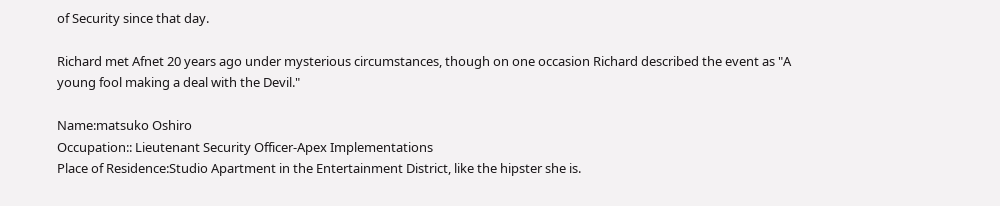of Security since that day.

Richard met Afnet 20 years ago under mysterious circumstances, though on one occasion Richard described the event as "A young fool making a deal with the Devil."

Name:matsuko Oshiro
Occupation:: Lieutenant Security Officer-Apex Implementations
Place of Residence:Studio Apartment in the Entertainment District, like the hipster she is.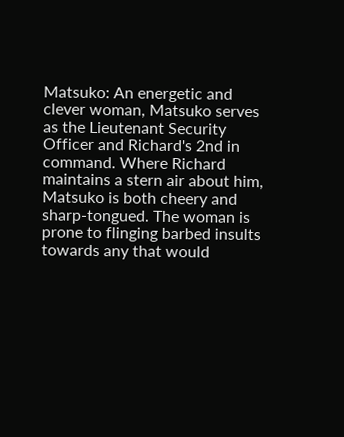Matsuko: An energetic and clever woman, Matsuko serves as the Lieutenant Security Officer and Richard's 2nd in command. Where Richard maintains a stern air about him, Matsuko is both cheery and sharp-tongued. The woman is prone to flinging barbed insults towards any that would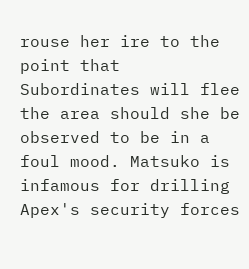rouse her ire to the point that Subordinates will flee the area should she be observed to be in a foul mood. Matsuko is infamous for drilling Apex's security forces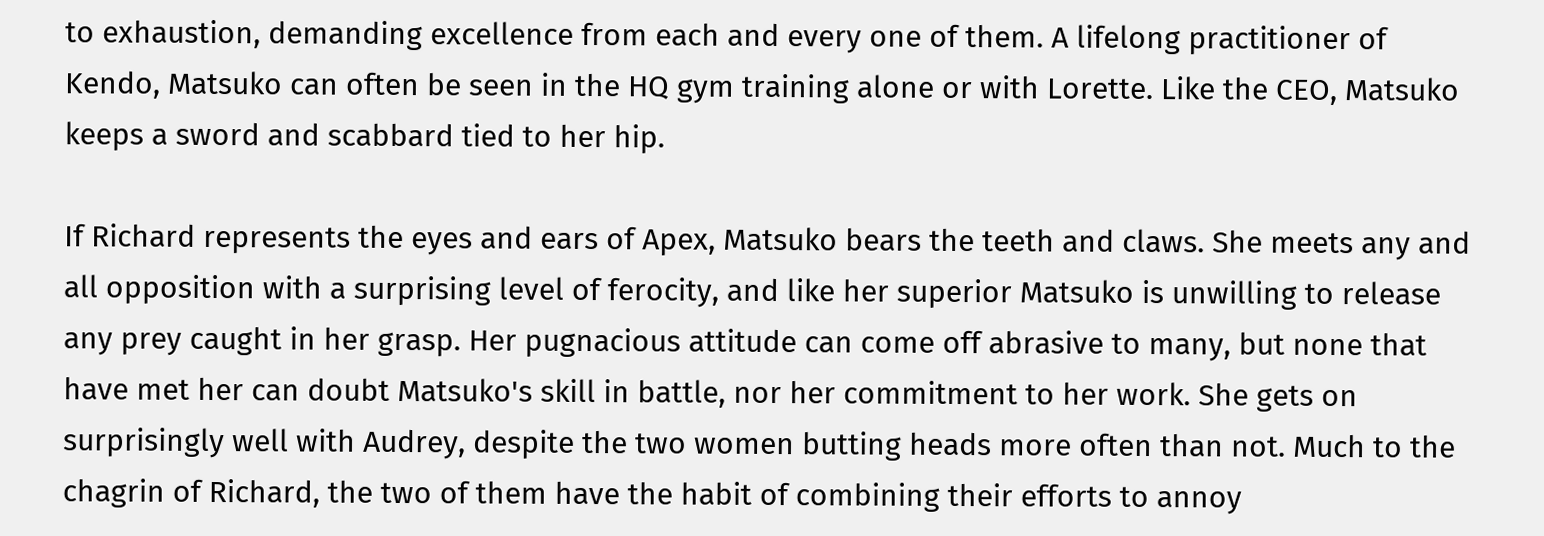to exhaustion, demanding excellence from each and every one of them. A lifelong practitioner of Kendo, Matsuko can often be seen in the HQ gym training alone or with Lorette. Like the CEO, Matsuko keeps a sword and scabbard tied to her hip.

If Richard represents the eyes and ears of Apex, Matsuko bears the teeth and claws. She meets any and all opposition with a surprising level of ferocity, and like her superior Matsuko is unwilling to release any prey caught in her grasp. Her pugnacious attitude can come off abrasive to many, but none that have met her can doubt Matsuko's skill in battle, nor her commitment to her work. She gets on surprisingly well with Audrey, despite the two women butting heads more often than not. Much to the chagrin of Richard, the two of them have the habit of combining their efforts to annoy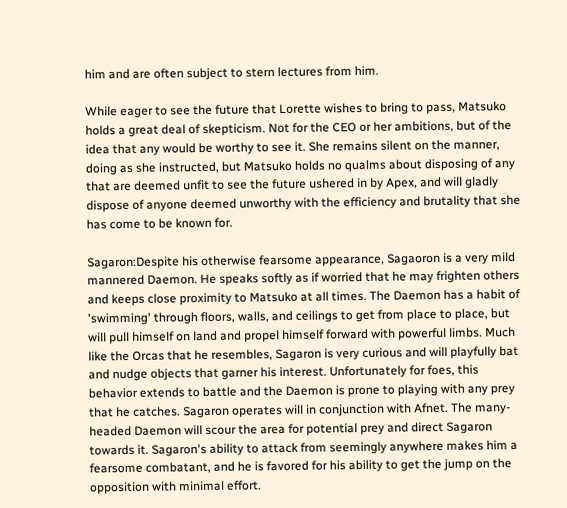him and are often subject to stern lectures from him.

While eager to see the future that Lorette wishes to bring to pass, Matsuko holds a great deal of skepticism. Not for the CEO or her ambitions, but of the idea that any would be worthy to see it. She remains silent on the manner, doing as she instructed, but Matsuko holds no qualms about disposing of any that are deemed unfit to see the future ushered in by Apex, and will gladly dispose of anyone deemed unworthy with the efficiency and brutality that she has come to be known for.

Sagaron:Despite his otherwise fearsome appearance, Sagaoron is a very mild mannered Daemon. He speaks softly as if worried that he may frighten others and keeps close proximity to Matsuko at all times. The Daemon has a habit of 'swimming' through floors, walls, and ceilings to get from place to place, but will pull himself on land and propel himself forward with powerful limbs. Much like the Orcas that he resembles, Sagaron is very curious and will playfully bat and nudge objects that garner his interest. Unfortunately for foes, this behavior extends to battle and the Daemon is prone to playing with any prey that he catches. Sagaron operates will in conjunction with Afnet. The many-headed Daemon will scour the area for potential prey and direct Sagaron towards it. Sagaron's ability to attack from seemingly anywhere makes him a fearsome combatant, and he is favored for his ability to get the jump on the opposition with minimal effort.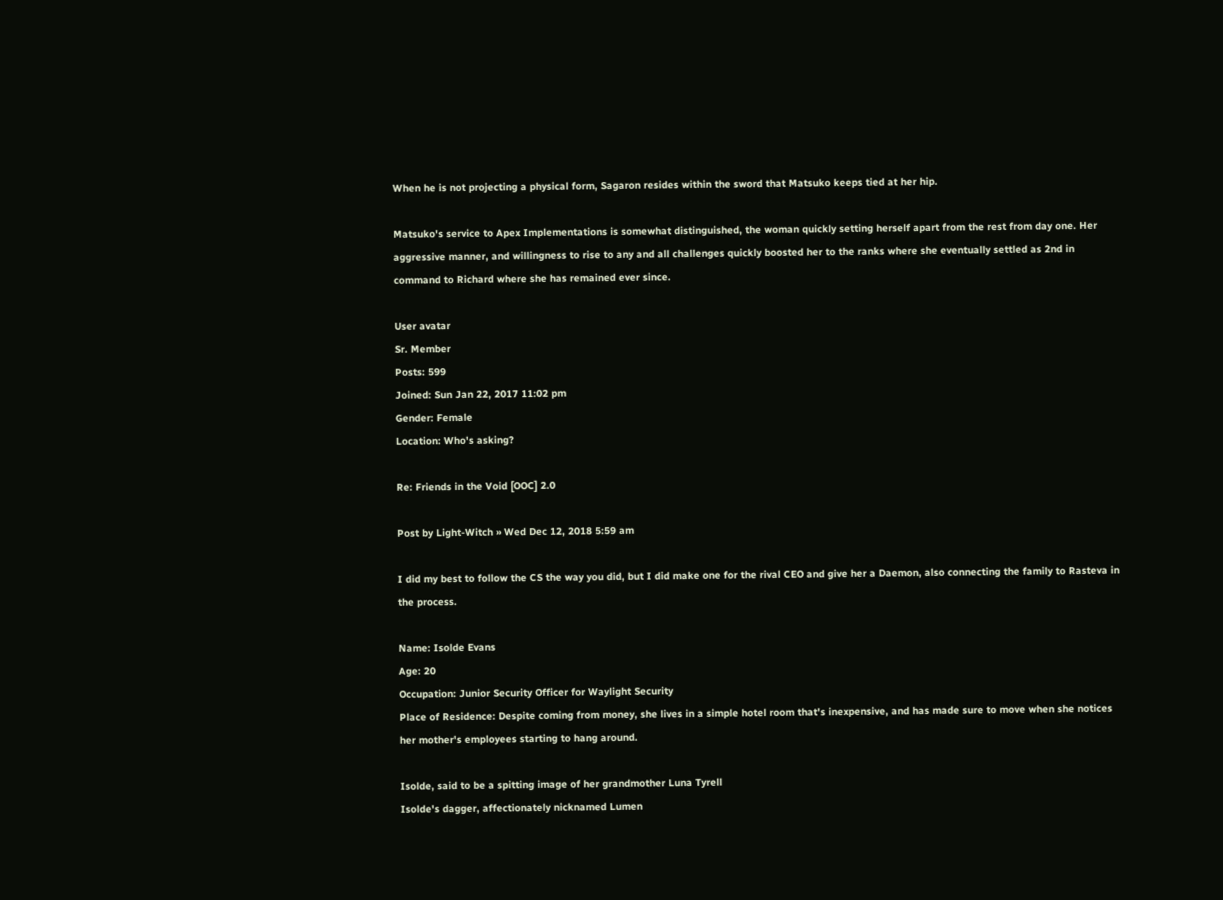When he is not projecting a physical form, Sagaron resides within the sword that Matsuko keeps tied at her hip.

Matsuko's service to Apex Implementations is somewhat distinguished, the woman quickly setting herself apart from the rest from day one. Her aggressive manner, and willingness to rise to any and all challenges quickly boosted her to the ranks where she eventually settled as 2nd in command to Richard where she has remained ever since.

User avatar
Sr. Member
Posts: 599
Joined: Sun Jan 22, 2017 11:02 pm
Gender: Female
Location: Who's asking?

Re: Friends in the Void [OOC] 2.0

Post by Light-Witch » Wed Dec 12, 2018 5:59 am

I did my best to follow the CS the way you did, but I did make one for the rival CEO and give her a Daemon, also connecting the family to Rasteva in the process.

Name: Isolde Evans
Age: 20
Occupation: Junior Security Officer for Waylight Security
Place of Residence: Despite coming from money, she lives in a simple hotel room that's inexpensive, and has made sure to move when she notices her mother's employees starting to hang around.

Isolde, said to be a spitting image of her grandmother Luna Tyrell
Isolde's dagger, affectionately nicknamed Lumen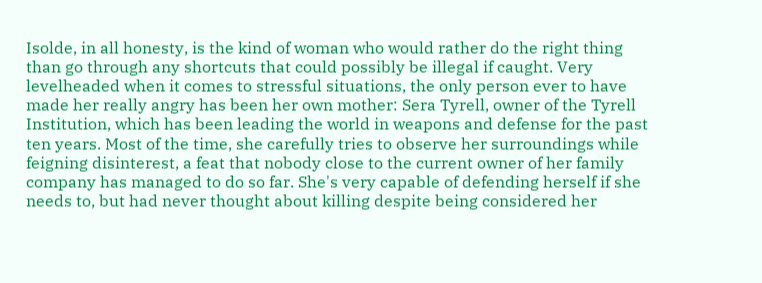Isolde, in all honesty, is the kind of woman who would rather do the right thing than go through any shortcuts that could possibly be illegal if caught. Very levelheaded when it comes to stressful situations, the only person ever to have made her really angry has been her own mother: Sera Tyrell, owner of the Tyrell Institution, which has been leading the world in weapons and defense for the past ten years. Most of the time, she carefully tries to observe her surroundings while feigning disinterest, a feat that nobody close to the current owner of her family company has managed to do so far. She's very capable of defending herself if she needs to, but had never thought about killing despite being considered her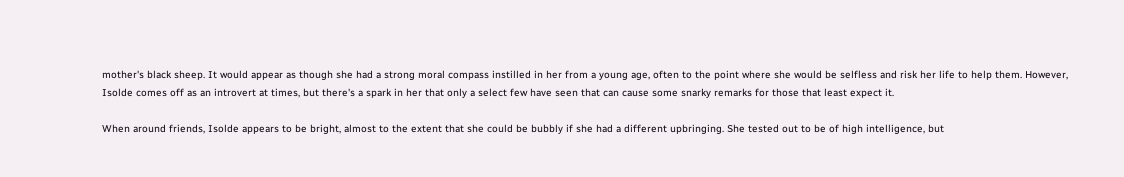mother's black sheep. It would appear as though she had a strong moral compass instilled in her from a young age, often to the point where she would be selfless and risk her life to help them. However, Isolde comes off as an introvert at times, but there's a spark in her that only a select few have seen that can cause some snarky remarks for those that least expect it.

When around friends, Isolde appears to be bright, almost to the extent that she could be bubbly if she had a different upbringing. She tested out to be of high intelligence, but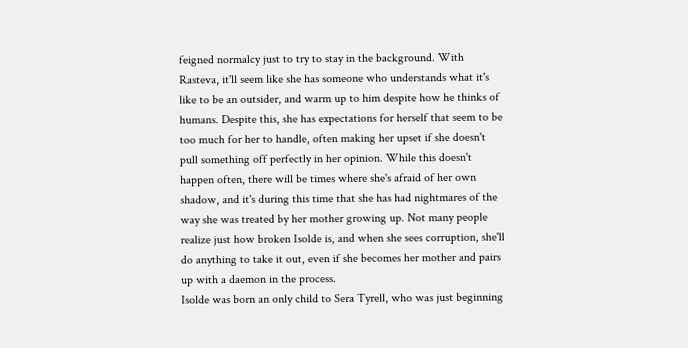feigned normalcy just to try to stay in the background. With Rasteva, it'll seem like she has someone who understands what it's like to be an outsider, and warm up to him despite how he thinks of humans. Despite this, she has expectations for herself that seem to be too much for her to handle, often making her upset if she doesn't pull something off perfectly in her opinion. While this doesn't happen often, there will be times where she's afraid of her own shadow, and it's during this time that she has had nightmares of the way she was treated by her mother growing up. Not many people realize just how broken Isolde is, and when she sees corruption, she'll do anything to take it out, even if she becomes her mother and pairs up with a daemon in the process.
Isolde was born an only child to Sera Tyrell, who was just beginning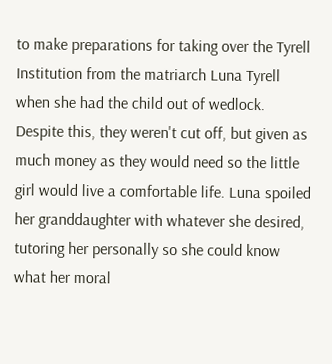to make preparations for taking over the Tyrell Institution from the matriarch Luna Tyrell when she had the child out of wedlock. Despite this, they weren't cut off, but given as much money as they would need so the little girl would live a comfortable life. Luna spoiled her granddaughter with whatever she desired, tutoring her personally so she could know what her moral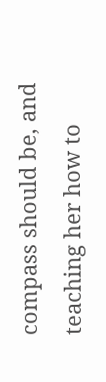compass should be, and teaching her how to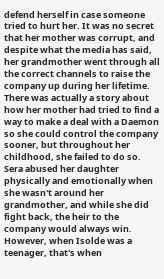defend herself in case someone tried to hurt her. It was no secret that her mother was corrupt, and despite what the media has said, her grandmother went through all the correct channels to raise the company up during her lifetime. There was actually a story about how her mother had tried to find a way to make a deal with a Daemon so she could control the company sooner, but throughout her childhood, she failed to do so. Sera abused her daughter physically and emotionally when she wasn't around her grandmother, and while she did fight back, the heir to the company would always win. However, when Isolde was a teenager, that's when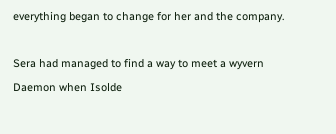everything began to change for her and the company.

Sera had managed to find a way to meet a wyvern Daemon when Isolde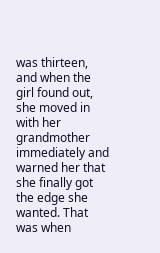was thirteen, and when the girl found out, she moved in with her grandmother immediately and warned her that she finally got the edge she wanted. That was when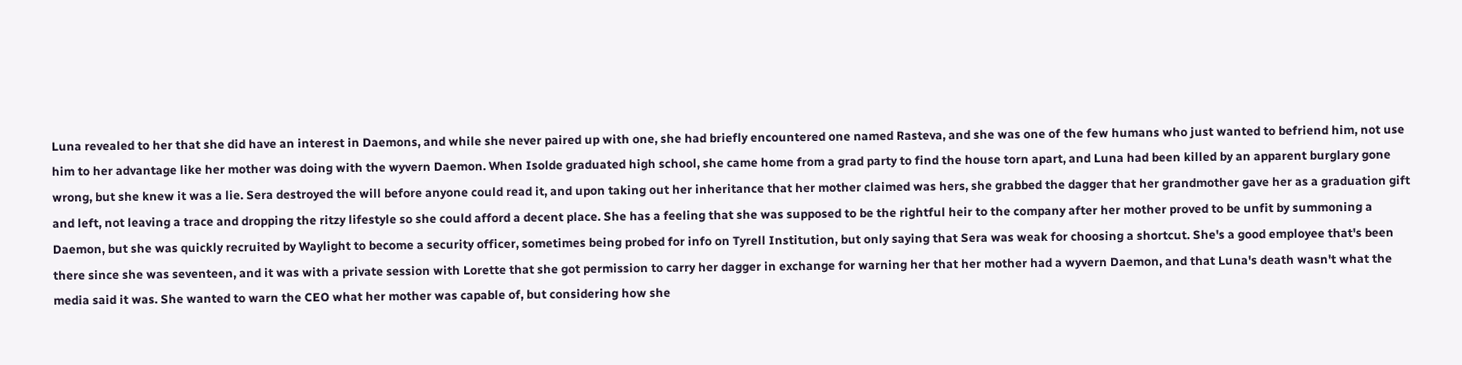Luna revealed to her that she did have an interest in Daemons, and while she never paired up with one, she had briefly encountered one named Rasteva, and she was one of the few humans who just wanted to befriend him, not use him to her advantage like her mother was doing with the wyvern Daemon. When Isolde graduated high school, she came home from a grad party to find the house torn apart, and Luna had been killed by an apparent burglary gone wrong, but she knew it was a lie. Sera destroyed the will before anyone could read it, and upon taking out her inheritance that her mother claimed was hers, she grabbed the dagger that her grandmother gave her as a graduation gift and left, not leaving a trace and dropping the ritzy lifestyle so she could afford a decent place. She has a feeling that she was supposed to be the rightful heir to the company after her mother proved to be unfit by summoning a Daemon, but she was quickly recruited by Waylight to become a security officer, sometimes being probed for info on Tyrell Institution, but only saying that Sera was weak for choosing a shortcut. She's a good employee that's been there since she was seventeen, and it was with a private session with Lorette that she got permission to carry her dagger in exchange for warning her that her mother had a wyvern Daemon, and that Luna's death wasn't what the media said it was. She wanted to warn the CEO what her mother was capable of, but considering how she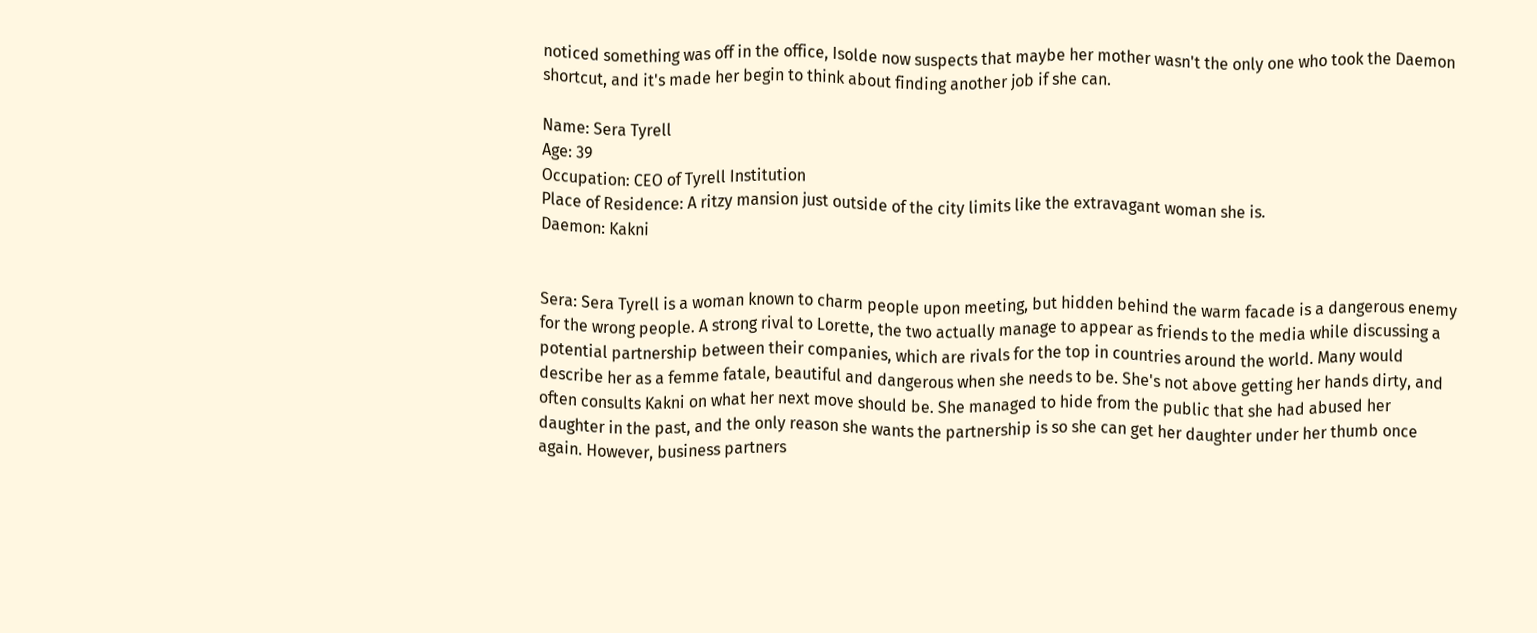noticed something was off in the office, Isolde now suspects that maybe her mother wasn't the only one who took the Daemon shortcut, and it's made her begin to think about finding another job if she can.

Name: Sera Tyrell
Age: 39
Occupation: CEO of Tyrell Institution
Place of Residence: A ritzy mansion just outside of the city limits like the extravagant woman she is.
Daemon: Kakni


Sera: Sera Tyrell is a woman known to charm people upon meeting, but hidden behind the warm facade is a dangerous enemy for the wrong people. A strong rival to Lorette, the two actually manage to appear as friends to the media while discussing a potential partnership between their companies, which are rivals for the top in countries around the world. Many would describe her as a femme fatale, beautiful and dangerous when she needs to be. She's not above getting her hands dirty, and often consults Kakni on what her next move should be. She managed to hide from the public that she had abused her daughter in the past, and the only reason she wants the partnership is so she can get her daughter under her thumb once again. However, business partners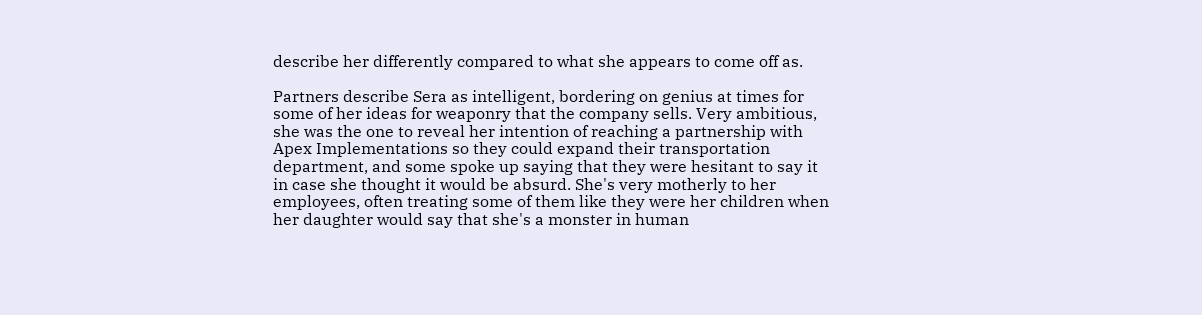describe her differently compared to what she appears to come off as.

Partners describe Sera as intelligent, bordering on genius at times for some of her ideas for weaponry that the company sells. Very ambitious, she was the one to reveal her intention of reaching a partnership with Apex Implementations so they could expand their transportation department, and some spoke up saying that they were hesitant to say it in case she thought it would be absurd. She's very motherly to her employees, often treating some of them like they were her children when her daughter would say that she's a monster in human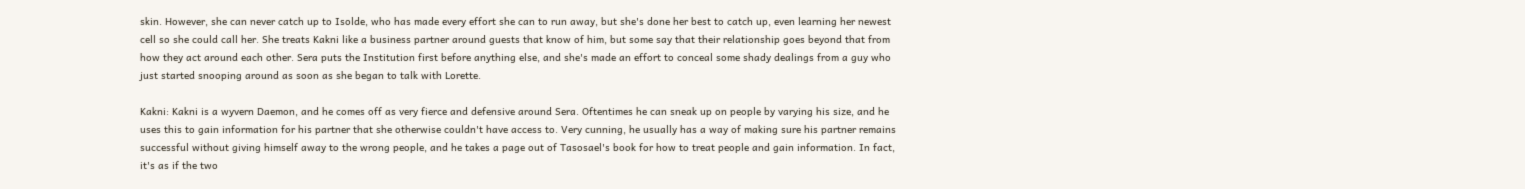skin. However, she can never catch up to Isolde, who has made every effort she can to run away, but she's done her best to catch up, even learning her newest cell so she could call her. She treats Kakni like a business partner around guests that know of him, but some say that their relationship goes beyond that from how they act around each other. Sera puts the Institution first before anything else, and she's made an effort to conceal some shady dealings from a guy who just started snooping around as soon as she began to talk with Lorette.

Kakni: Kakni is a wyvern Daemon, and he comes off as very fierce and defensive around Sera. Oftentimes he can sneak up on people by varying his size, and he uses this to gain information for his partner that she otherwise couldn't have access to. Very cunning, he usually has a way of making sure his partner remains successful without giving himself away to the wrong people, and he takes a page out of Tasosael's book for how to treat people and gain information. In fact, it's as if the two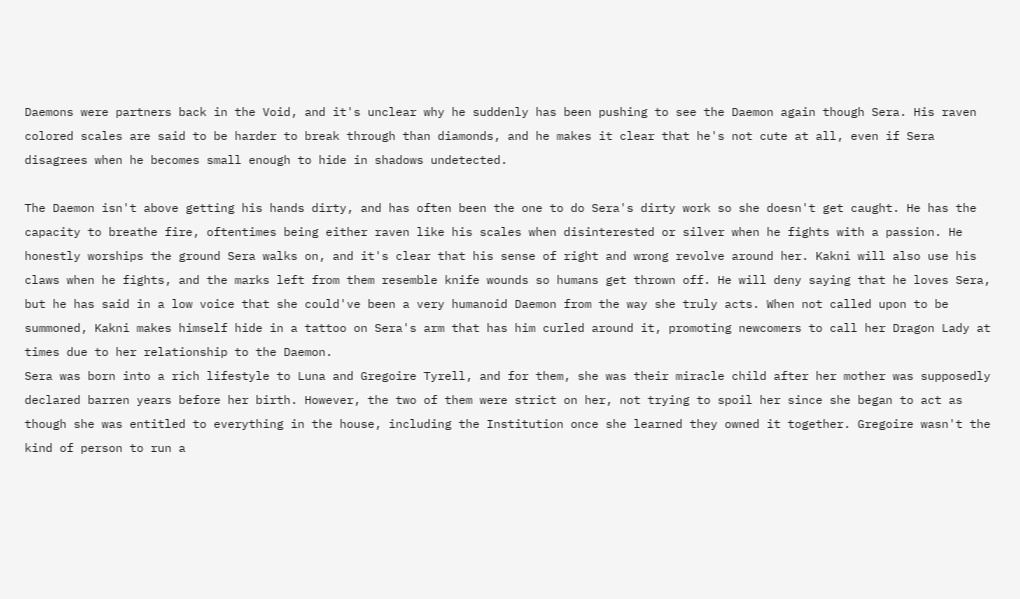Daemons were partners back in the Void, and it's unclear why he suddenly has been pushing to see the Daemon again though Sera. His raven colored scales are said to be harder to break through than diamonds, and he makes it clear that he's not cute at all, even if Sera disagrees when he becomes small enough to hide in shadows undetected.

The Daemon isn't above getting his hands dirty, and has often been the one to do Sera's dirty work so she doesn't get caught. He has the capacity to breathe fire, oftentimes being either raven like his scales when disinterested or silver when he fights with a passion. He honestly worships the ground Sera walks on, and it's clear that his sense of right and wrong revolve around her. Kakni will also use his claws when he fights, and the marks left from them resemble knife wounds so humans get thrown off. He will deny saying that he loves Sera, but he has said in a low voice that she could've been a very humanoid Daemon from the way she truly acts. When not called upon to be summoned, Kakni makes himself hide in a tattoo on Sera's arm that has him curled around it, promoting newcomers to call her Dragon Lady at times due to her relationship to the Daemon.
Sera was born into a rich lifestyle to Luna and Gregoire Tyrell, and for them, she was their miracle child after her mother was supposedly declared barren years before her birth. However, the two of them were strict on her, not trying to spoil her since she began to act as though she was entitled to everything in the house, including the Institution once she learned they owned it together. Gregoire wasn't the kind of person to run a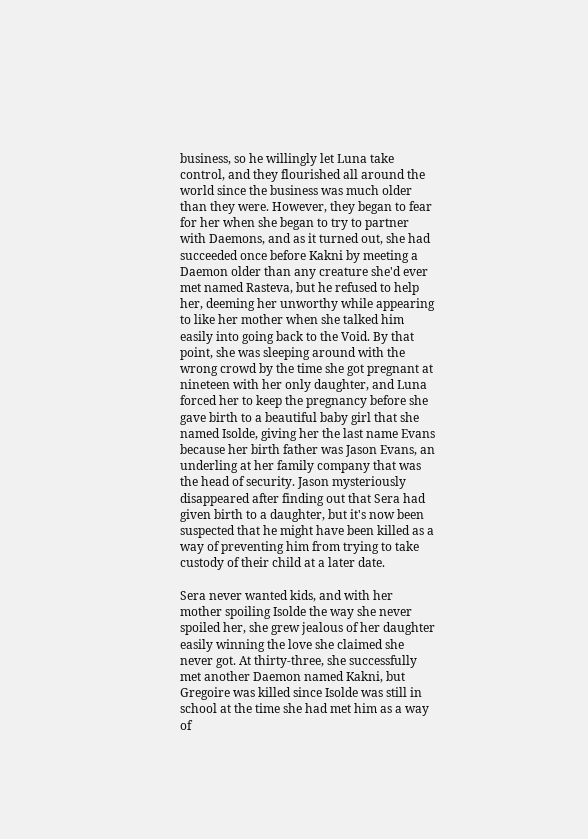business, so he willingly let Luna take control, and they flourished all around the world since the business was much older than they were. However, they began to fear for her when she began to try to partner with Daemons, and as it turned out, she had succeeded once before Kakni by meeting a Daemon older than any creature she'd ever met named Rasteva, but he refused to help her, deeming her unworthy while appearing to like her mother when she talked him easily into going back to the Void. By that point, she was sleeping around with the wrong crowd by the time she got pregnant at nineteen with her only daughter, and Luna forced her to keep the pregnancy before she gave birth to a beautiful baby girl that she named Isolde, giving her the last name Evans because her birth father was Jason Evans, an underling at her family company that was the head of security. Jason mysteriously disappeared after finding out that Sera had given birth to a daughter, but it's now been suspected that he might have been killed as a way of preventing him from trying to take custody of their child at a later date.

Sera never wanted kids, and with her mother spoiling Isolde the way she never spoiled her, she grew jealous of her daughter easily winning the love she claimed she never got. At thirty-three, she successfully met another Daemon named Kakni, but Gregoire was killed since Isolde was still in school at the time she had met him as a way of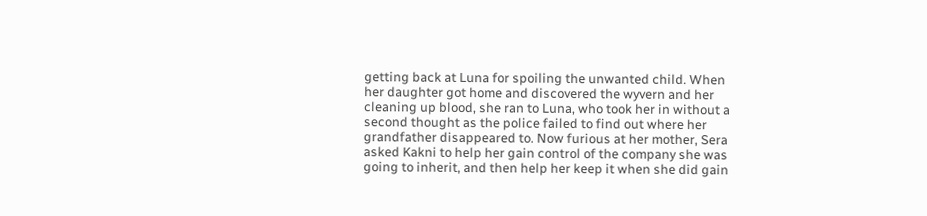getting back at Luna for spoiling the unwanted child. When her daughter got home and discovered the wyvern and her cleaning up blood, she ran to Luna, who took her in without a second thought as the police failed to find out where her grandfather disappeared to. Now furious at her mother, Sera asked Kakni to help her gain control of the company she was going to inherit, and then help her keep it when she did gain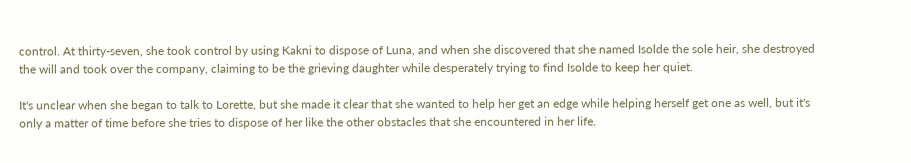control. At thirty-seven, she took control by using Kakni to dispose of Luna, and when she discovered that she named Isolde the sole heir, she destroyed the will and took over the company, claiming to be the grieving daughter while desperately trying to find Isolde to keep her quiet.

It's unclear when she began to talk to Lorette, but she made it clear that she wanted to help her get an edge while helping herself get one as well, but it's only a matter of time before she tries to dispose of her like the other obstacles that she encountered in her life.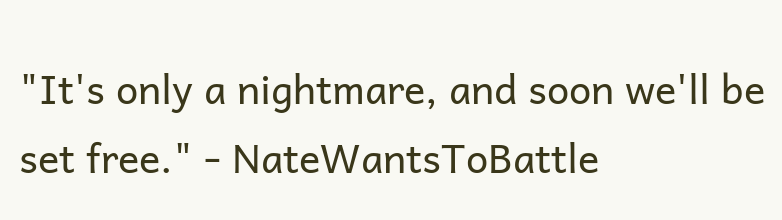"It's only a nightmare, and soon we'll be set free." - NateWantsToBattle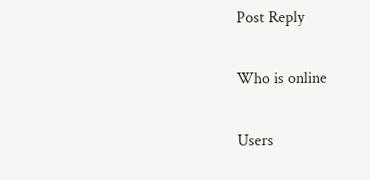Post Reply

Who is online

Users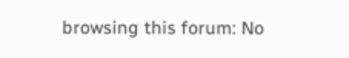browsing this forum: No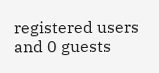registered users and 0 guests